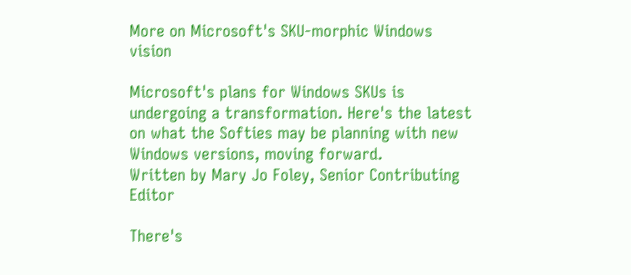More on Microsoft's SKU-morphic Windows vision

Microsoft's plans for Windows SKUs is undergoing a transformation. Here's the latest on what the Softies may be planning with new Windows versions, moving forward.
Written by Mary Jo Foley, Senior Contributing Editor

There's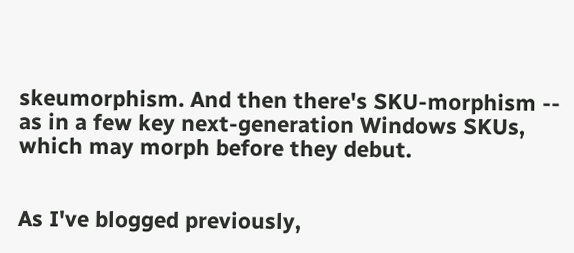skeumorphism. And then there's SKU-morphism -- as in a few key next-generation Windows SKUs, which may morph before they debut.


As I've blogged previously,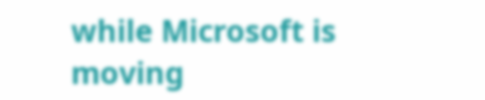while Microsoft is moving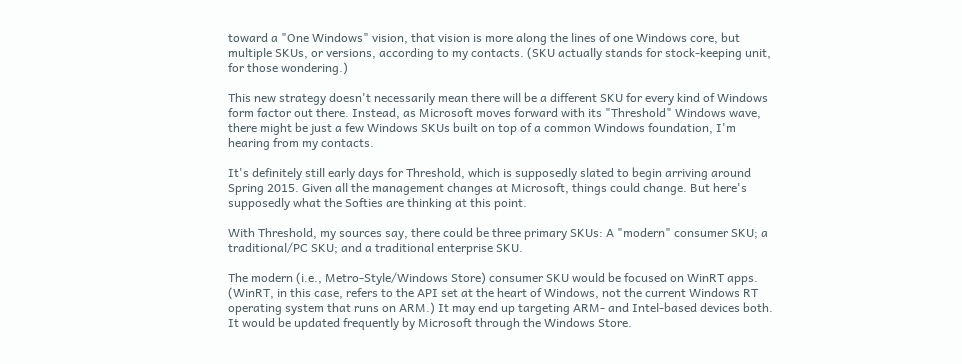toward a "One Windows" vision, that vision is more along the lines of one Windows core, but multiple SKUs, or versions, according to my contacts. (SKU actually stands for stock-keeping unit, for those wondering.)

This new strategy doesn't necessarily mean there will be a different SKU for every kind of Windows form factor out there. Instead, as Microsoft moves forward with its "Threshold" Windows wave, there might be just a few Windows SKUs built on top of a common Windows foundation, I'm hearing from my contacts.

It's definitely still early days for Threshold, which is supposedly slated to begin arriving around Spring 2015. Given all the management changes at Microsoft, things could change. But here's supposedly what the Softies are thinking at this point.

With Threshold, my sources say, there could be three primary SKUs: A "modern" consumer SKU; a traditional/PC SKU; and a traditional enterprise SKU.

The modern (i.e., Metro-Style/Windows Store) consumer SKU would be focused on WinRT apps. (WinRT, in this case, refers to the API set at the heart of Windows, not the current Windows RT operating system that runs on ARM.) It may end up targeting ARM- and Intel-based devices both. It would be updated frequently by Microsoft through the Windows Store.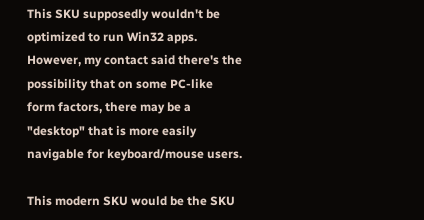This SKU supposedly wouldn't be optimized to run Win32 apps. However, my contact said there's the possibility that on some PC-like form factors, there may be a "desktop" that is more easily navigable for keyboard/mouse users.

This modern SKU would be the SKU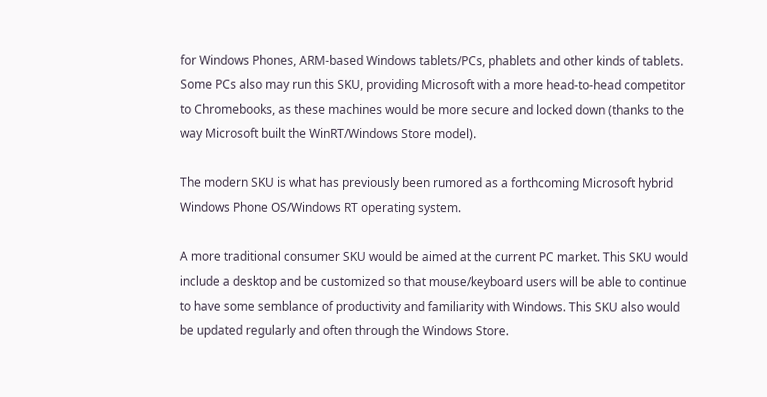for Windows Phones, ARM-based Windows tablets/PCs, phablets and other kinds of tablets. Some PCs also may run this SKU, providing Microsoft with a more head-to-head competitor to Chromebooks, as these machines would be more secure and locked down (thanks to the way Microsoft built the WinRT/Windows Store model).

The modern SKU is what has previously been rumored as a forthcoming Microsoft hybrid Windows Phone OS/Windows RT operating system.

A more traditional consumer SKU would be aimed at the current PC market. This SKU would include a desktop and be customized so that mouse/keyboard users will be able to continue to have some semblance of productivity and familiarity with Windows. This SKU also would be updated regularly and often through the Windows Store.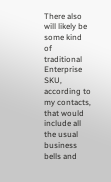There also will likely be some kind of traditional Enterprise SKU, according to my contacts, that would include all the usual business bells and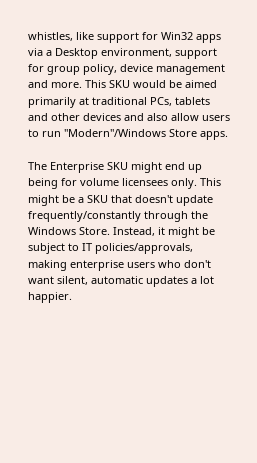whistles, like support for Win32 apps via a Desktop environment, support for group policy, device management and more. This SKU would be aimed primarily at traditional PCs, tablets and other devices and also allow users to run "Modern"/Windows Store apps.

The Enterprise SKU might end up being for volume licensees only. This might be a SKU that doesn't update frequently/constantly through the Windows Store. Instead, it might be subject to IT policies/approvals, making enterprise users who don't want silent, automatic updates a lot happier.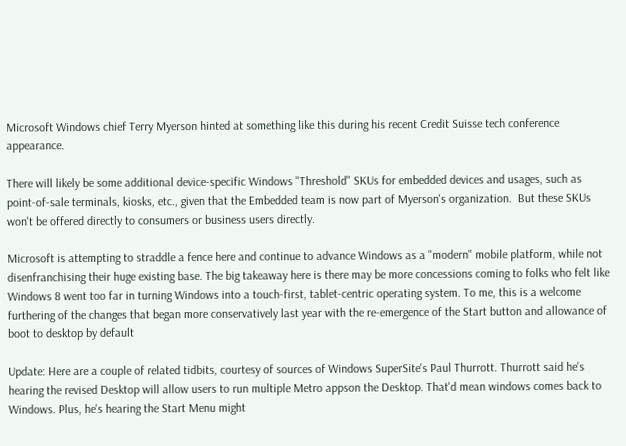Microsoft Windows chief Terry Myerson hinted at something like this during his recent Credit Suisse tech conference appearance.

There will likely be some additional device-specific Windows "Threshold" SKUs for embedded devices and usages, such as point-of-sale terminals, kiosks, etc., given that the Embedded team is now part of Myerson's organization.  But these SKUs won't be offered directly to consumers or business users directly.

Microsoft is attempting to straddle a fence here and continue to advance Windows as a "modern" mobile platform, while not disenfranchising their huge existing base. The big takeaway here is there may be more concessions coming to folks who felt like Windows 8 went too far in turning Windows into a touch-first, tablet-centric operating system. To me, this is a welcome furthering of the changes that began more conservatively last year with the re-emergence of the Start button and allowance of boot to desktop by default

Update: Here are a couple of related tidbits, courtesy of sources of Windows SuperSite's Paul Thurrott. Thurrott said he's hearing the revised Desktop will allow users to run multiple Metro appson the Desktop. That'd mean windows comes back to Windows. Plus, he's hearing the Start Menu might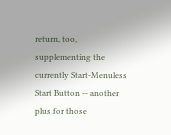return, too, supplementing the currently Start-Menuless Start Button -- another plus for those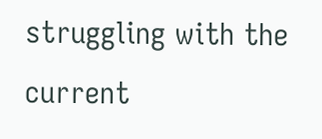struggling with the current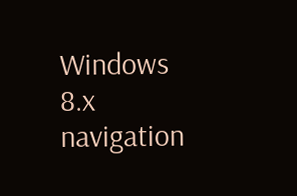Windows 8.x navigation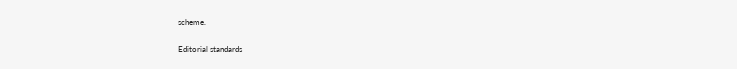scheme.

Editorial standards